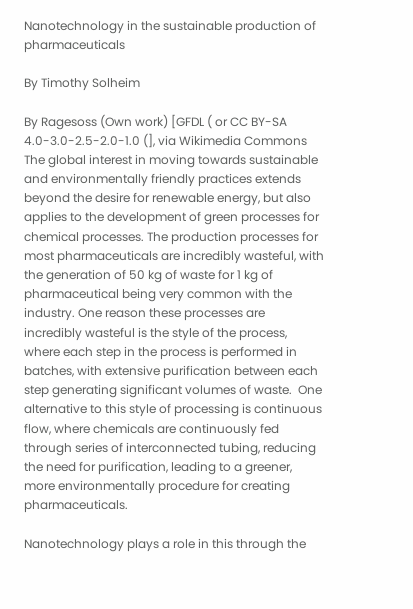Nanotechnology in the sustainable production of pharmaceuticals

By Timothy Solheim

By Ragesoss (Own work) [GFDL ( or CC BY-SA 4.0-3.0-2.5-2.0-1.0 (], via Wikimedia Commons
The global interest in moving towards sustainable and environmentally friendly practices extends beyond the desire for renewable energy, but also applies to the development of green processes for chemical processes. The production processes for most pharmaceuticals are incredibly wasteful, with the generation of 50 kg of waste for 1 kg of pharmaceutical being very common with the industry. One reason these processes are incredibly wasteful is the style of the process, where each step in the process is performed in batches, with extensive purification between each step generating significant volumes of waste.  One alternative to this style of processing is continuous flow, where chemicals are continuously fed through series of interconnected tubing, reducing the need for purification, leading to a greener, more environmentally procedure for creating pharmaceuticals.

Nanotechnology plays a role in this through the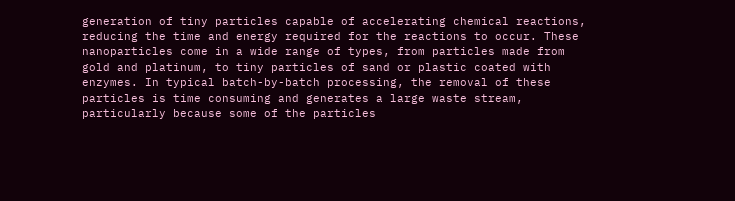generation of tiny particles capable of accelerating chemical reactions, reducing the time and energy required for the reactions to occur. These nanoparticles come in a wide range of types, from particles made from gold and platinum, to tiny particles of sand or plastic coated with enzymes. In typical batch-by-batch processing, the removal of these particles is time consuming and generates a large waste stream, particularly because some of the particles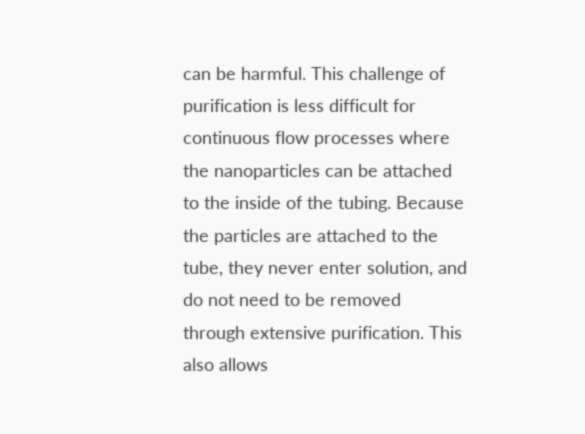can be harmful. This challenge of purification is less difficult for continuous flow processes where the nanoparticles can be attached to the inside of the tubing. Because the particles are attached to the tube, they never enter solution, and do not need to be removed through extensive purification. This also allows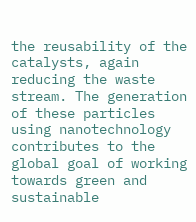the reusability of the catalysts, again reducing the waste stream. The generation of these particles using nanotechnology contributes to the global goal of working towards green and sustainable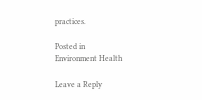practices.

Posted in
Environment Health

Leave a Reply